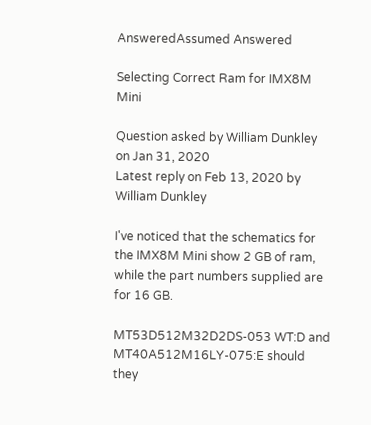AnsweredAssumed Answered

Selecting Correct Ram for IMX8M Mini

Question asked by William Dunkley on Jan 31, 2020
Latest reply on Feb 13, 2020 by William Dunkley

I've noticed that the schematics for the IMX8M Mini show 2 GB of ram, while the part numbers supplied are for 16 GB.

MT53D512M32D2DS-053 WT:D and MT40A512M16LY-075:E should they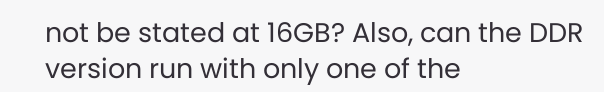not be stated at 16GB? Also, can the DDR version run with only one of the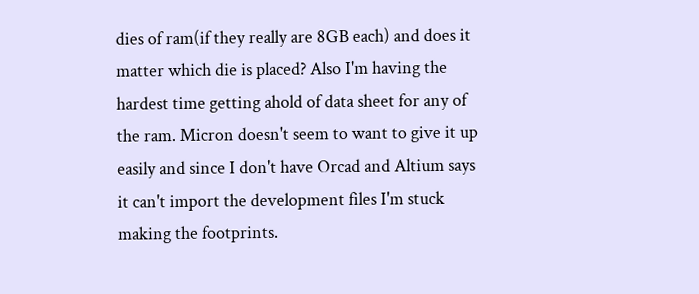dies of ram(if they really are 8GB each) and does it matter which die is placed? Also I'm having the hardest time getting ahold of data sheet for any of the ram. Micron doesn't seem to want to give it up easily and since I don't have Orcad and Altium says it can't import the development files I'm stuck making the footprints.